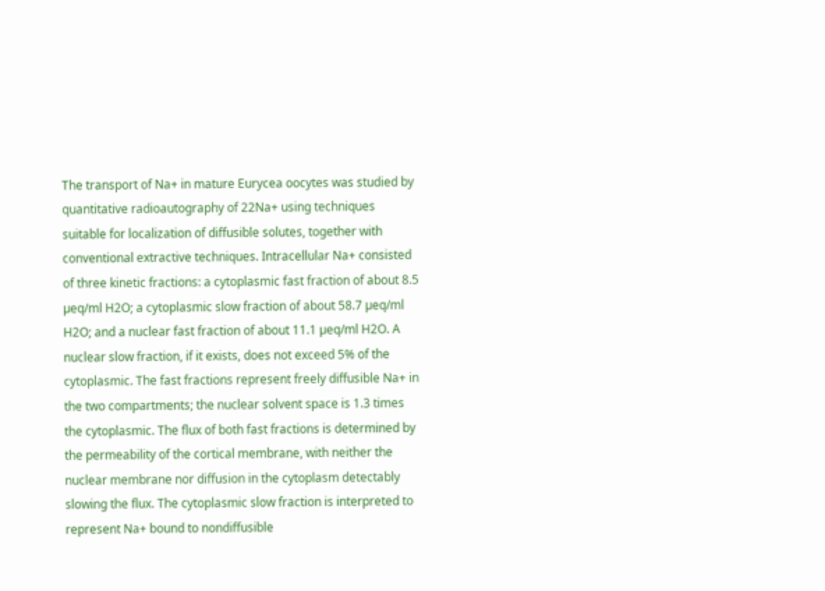The transport of Na+ in mature Eurycea oocytes was studied by quantitative radioautography of 22Na+ using techniques suitable for localization of diffusible solutes, together with conventional extractive techniques. Intracellular Na+ consisted of three kinetic fractions: a cytoplasmic fast fraction of about 8.5 µeq/ml H2O; a cytoplasmic slow fraction of about 58.7 µeq/ml H2O; and a nuclear fast fraction of about 11.1 µeq/ml H2O. A nuclear slow fraction, if it exists, does not exceed 5% of the cytoplasmic. The fast fractions represent freely diffusible Na+ in the two compartments; the nuclear solvent space is 1.3 times the cytoplasmic. The flux of both fast fractions is determined by the permeability of the cortical membrane, with neither the nuclear membrane nor diffusion in the cytoplasm detectably slowing the flux. The cytoplasmic slow fraction is interpreted to represent Na+ bound to nondiffusible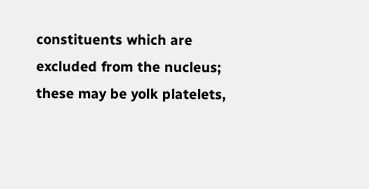constituents which are excluded from the nucleus; these may be yolk platelets,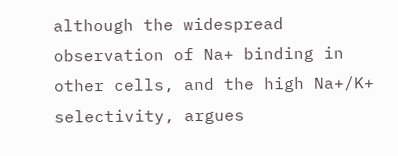although the widespread observation of Na+ binding in other cells, and the high Na+/K+ selectivity, argues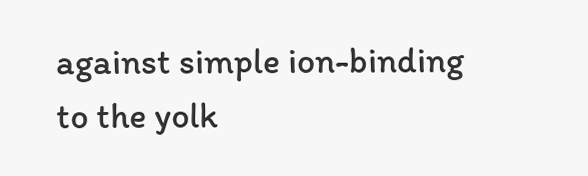against simple ion-binding to the yolk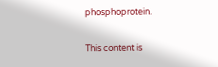phosphoprotein.

This content is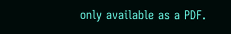only available as a PDF.